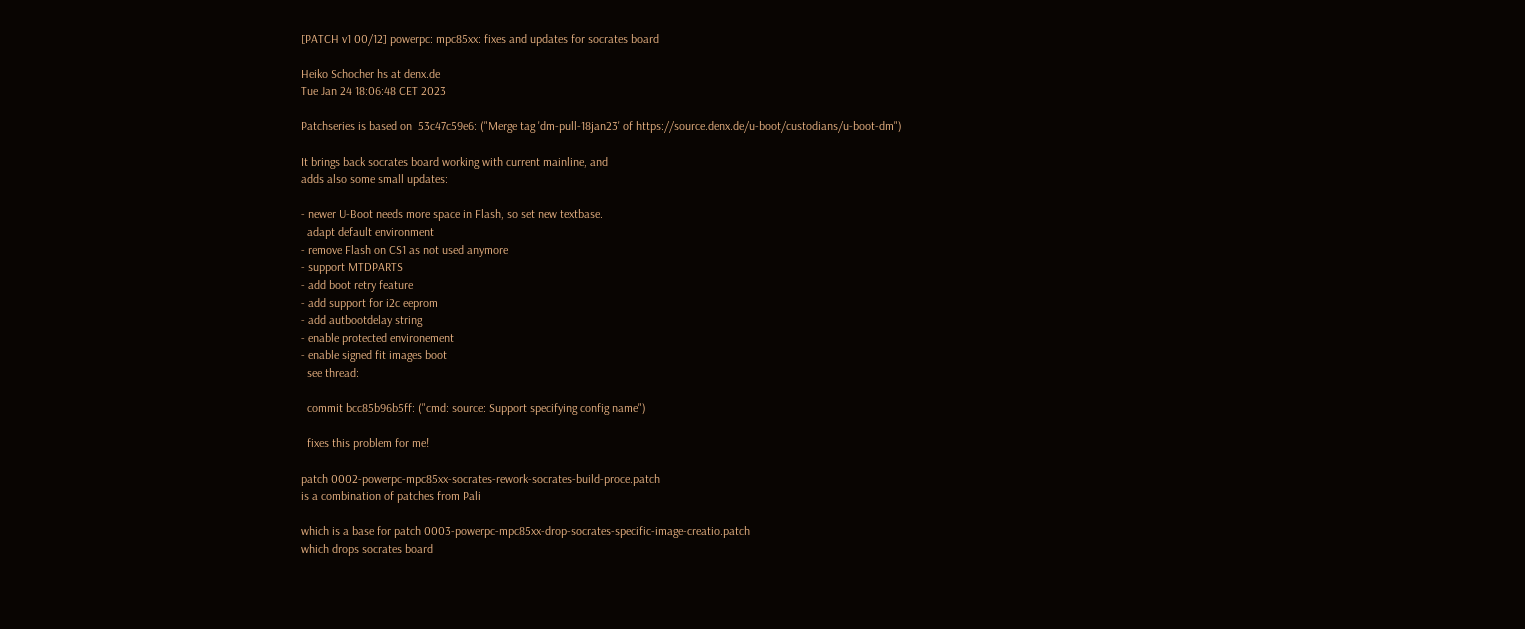[PATCH v1 00/12] powerpc: mpc85xx: fixes and updates for socrates board

Heiko Schocher hs at denx.de
Tue Jan 24 18:06:48 CET 2023

Patchseries is based on  53c47c59e6: ("Merge tag 'dm-pull-18jan23' of https://source.denx.de/u-boot/custodians/u-boot-dm")

It brings back socrates board working with current mainline, and
adds also some small updates:

- newer U-Boot needs more space in Flash, so set new textbase.
  adapt default environment
- remove Flash on CS1 as not used anymore
- support MTDPARTS
- add boot retry feature
- add support for i2c eeprom
- add autbootdelay string
- enable protected environement
- enable signed fit images boot
  see thread:

  commit bcc85b96b5ff: ("cmd: source: Support specifying config name")

  fixes this problem for me!

patch 0002-powerpc-mpc85xx-socrates-rework-socrates-build-proce.patch
is a combination of patches from Pali

which is a base for patch 0003-powerpc-mpc85xx-drop-socrates-specific-image-creatio.patch
which drops socrates board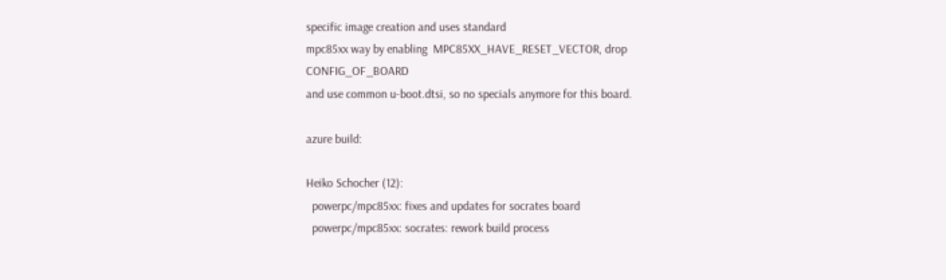specific image creation and uses standard
mpc85xx way by enabling  MPC85XX_HAVE_RESET_VECTOR, drop CONFIG_OF_BOARD
and use common u-boot.dtsi, so no specials anymore for this board.

azure build:

Heiko Schocher (12):
  powerpc/mpc85xx: fixes and updates for socrates board
  powerpc/mpc85xx: socrates: rework build process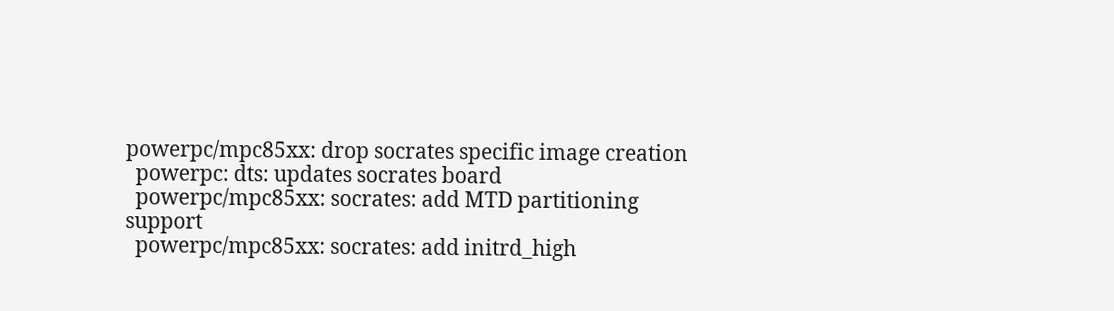powerpc/mpc85xx: drop socrates specific image creation
  powerpc: dts: updates socrates board
  powerpc/mpc85xx: socrates: add MTD partitioning support
  powerpc/mpc85xx: socrates: add initrd_high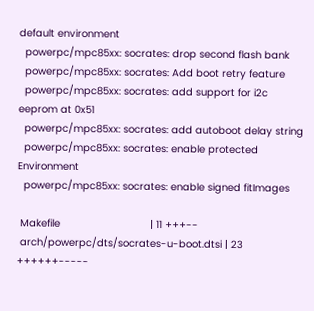default environment
  powerpc/mpc85xx: socrates: drop second flash bank
  powerpc/mpc85xx: socrates: Add boot retry feature
  powerpc/mpc85xx: socrates: add support for i2c eeprom at 0x51
  powerpc/mpc85xx: socrates: add autoboot delay string
  powerpc/mpc85xx: socrates: enable protected Environment
  powerpc/mpc85xx: socrates: enable signed fitImages

 Makefile                              | 11 +++--
 arch/powerpc/dts/socrates-u-boot.dtsi | 23 ++++++-----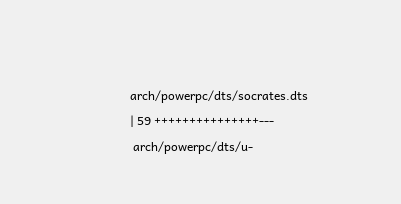arch/powerpc/dts/socrates.dts         | 59 +++++++++++++++---
 arch/powerpc/dts/u-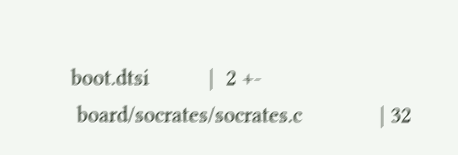boot.dtsi          |  2 +-
 board/socrates/socrates.c             | 32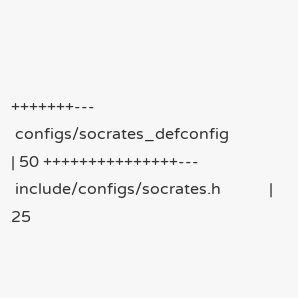+++++++---
 configs/socrates_defconfig            | 50 +++++++++++++++---
 include/configs/socrates.h            | 25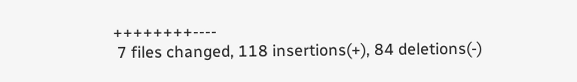++++++++----
 7 files changed, 118 insertions(+), 84 deletions(-)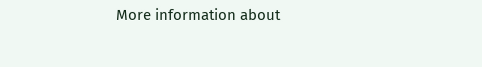More information about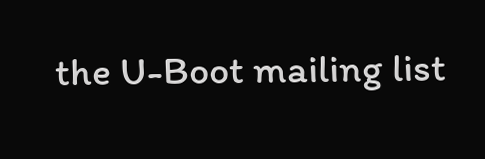the U-Boot mailing list